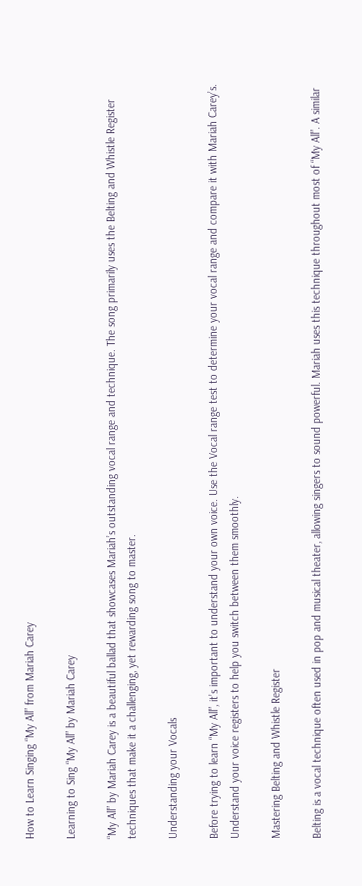How to Learn Singing “My All” from Mariah Carey

Learning to Sing “My All” by Mariah Carey

“My All” by Mariah Carey is a beautiful ballad that showcases Mariah’s outstanding vocal range and technique. The song primarily uses the Belting and Whistle Register techniques that make it a challenging, yet rewarding song to master.

Understanding your Vocals

Before trying to learn “My All”, it’s important to understand your own voice. Use the Vocal range test to determine your vocal range and compare it with Mariah Carey’s. Understand your voice registers to help you switch between them smoothly.

Mastering Belting and Whistle Register

Belting is a vocal technique often used in pop and musical theater, allowing singers to sound powerful. Mariah uses this technique throughout most of “My All”. A similar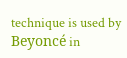technique is used by Beyoncé in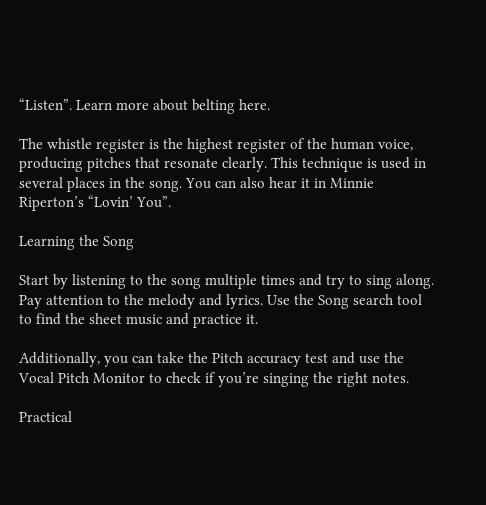“Listen”. Learn more about belting here.

The whistle register is the highest register of the human voice, producing pitches that resonate clearly. This technique is used in several places in the song. You can also hear it in Minnie Riperton’s “Lovin’ You”.

Learning the Song

Start by listening to the song multiple times and try to sing along. Pay attention to the melody and lyrics. Use the Song search tool to find the sheet music and practice it.

Additionally, you can take the Pitch accuracy test and use the Vocal Pitch Monitor to check if you’re singing the right notes.

Practical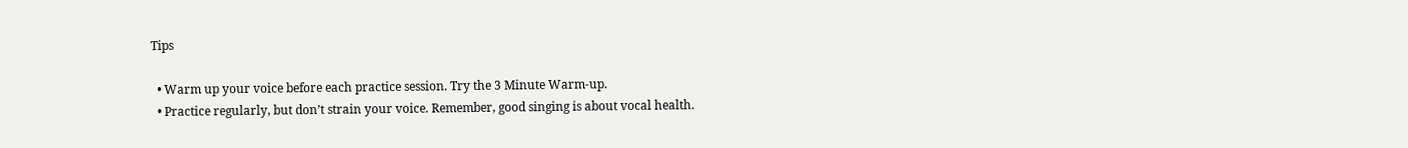Tips

  • Warm up your voice before each practice session. Try the 3 Minute Warm-up.
  • Practice regularly, but don’t strain your voice. Remember, good singing is about vocal health.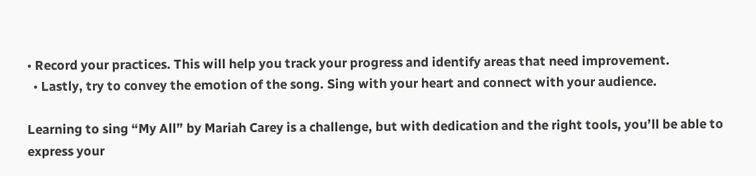• Record your practices. This will help you track your progress and identify areas that need improvement.
  • Lastly, try to convey the emotion of the song. Sing with your heart and connect with your audience.

Learning to sing “My All” by Mariah Carey is a challenge, but with dedication and the right tools, you’ll be able to express your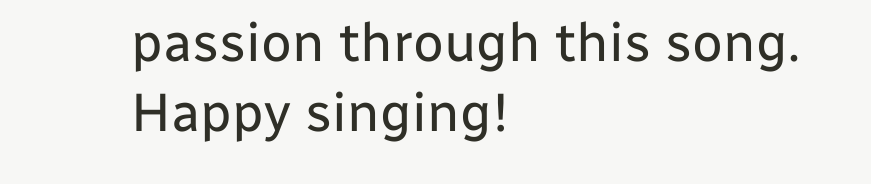passion through this song. Happy singing!